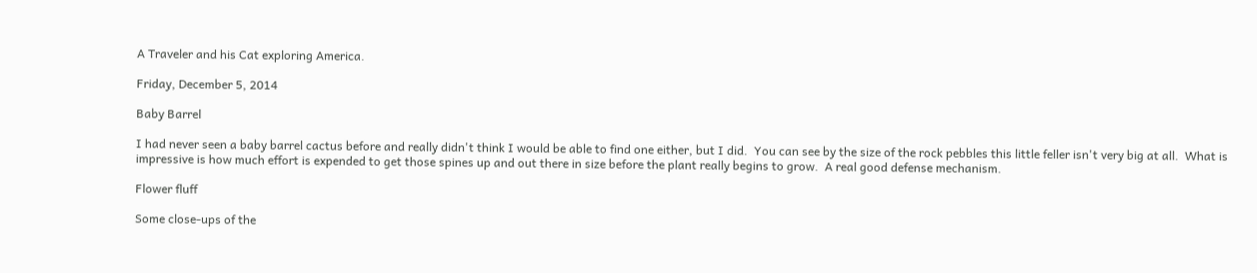A Traveler and his Cat exploring America.

Friday, December 5, 2014

Baby Barrel

I had never seen a baby barrel cactus before and really didn't think I would be able to find one either, but I did.  You can see by the size of the rock pebbles this little feller isn't very big at all.  What is impressive is how much effort is expended to get those spines up and out there in size before the plant really begins to grow.  A real good defense mechanism.

Flower fluff

Some close-ups of the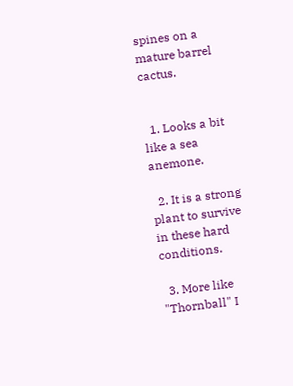spines on a mature barrel cactus.


  1. Looks a bit like a sea anemone.

  2. It is a strong plant to survive in these hard conditions.

  3. More like "Thornball" I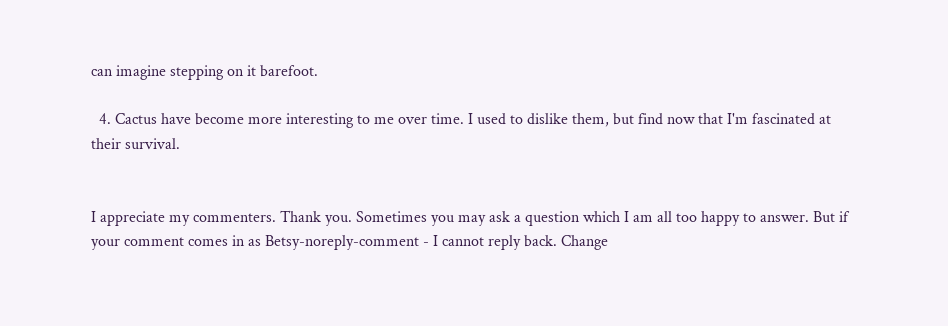can imagine stepping on it barefoot.

  4. Cactus have become more interesting to me over time. I used to dislike them, but find now that I'm fascinated at their survival.


I appreciate my commenters. Thank you. Sometimes you may ask a question which I am all too happy to answer. But if your comment comes in as Betsy-noreply-comment - I cannot reply back. Change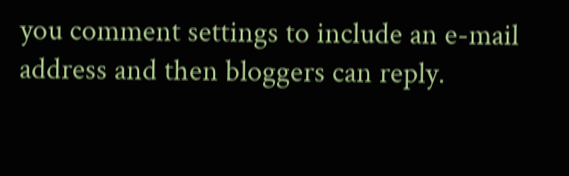you comment settings to include an e-mail address and then bloggers can reply.